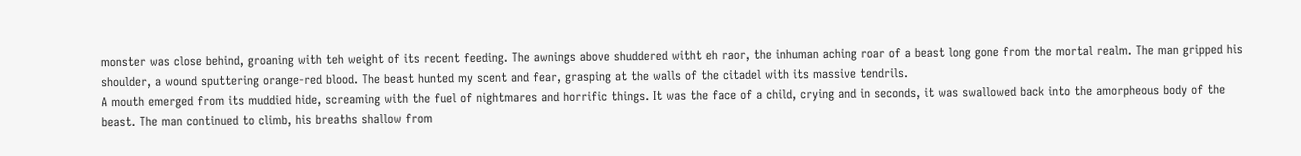monster was close behind, groaning with teh weight of its recent feeding. The awnings above shuddered witht eh raor, the inhuman aching roar of a beast long gone from the mortal realm. The man gripped his shoulder, a wound sputtering orange-red blood. The beast hunted my scent and fear, grasping at the walls of the citadel with its massive tendrils.
A mouth emerged from its muddied hide, screaming with the fuel of nightmares and horrific things. It was the face of a child, crying and in seconds, it was swallowed back into the amorpheous body of the beast. The man continued to climb, his breaths shallow from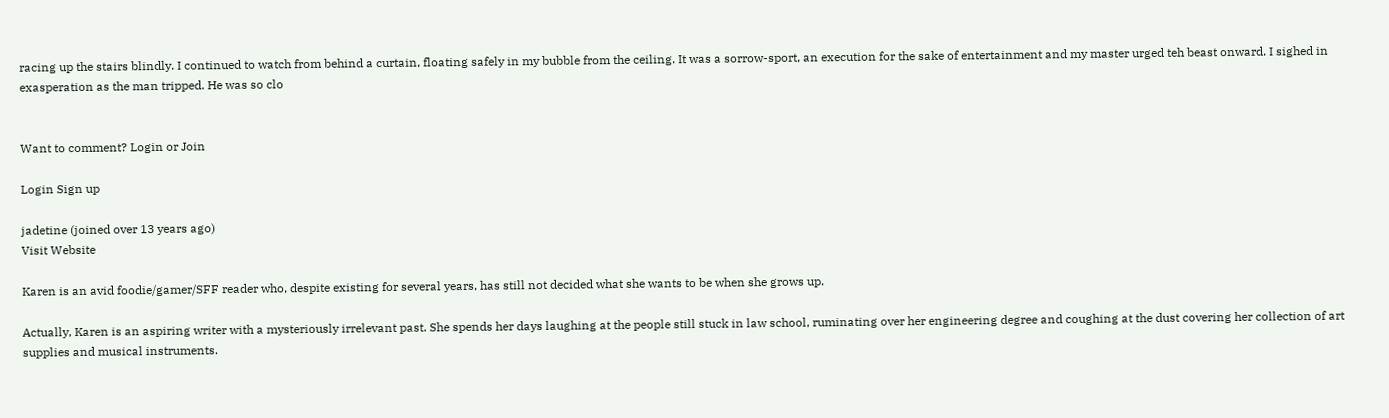racing up the stairs blindly. I continued to watch from behind a curtain, floating safely in my bubble from the ceiling. It was a sorrow-sport, an execution for the sake of entertainment and my master urged teh beast onward. I sighed in exasperation as the man tripped. He was so clo


Want to comment? Login or Join

Login Sign up

jadetine (joined over 13 years ago)
Visit Website

Karen is an avid foodie/gamer/SFF reader who, despite existing for several years, has still not decided what she wants to be when she grows up.

Actually, Karen is an aspiring writer with a mysteriously irrelevant past. She spends her days laughing at the people still stuck in law school, ruminating over her engineering degree and coughing at the dust covering her collection of art supplies and musical instruments.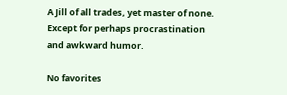A Jill of all trades, yet master of none. Except for perhaps procrastination and awkward humor.

No favorites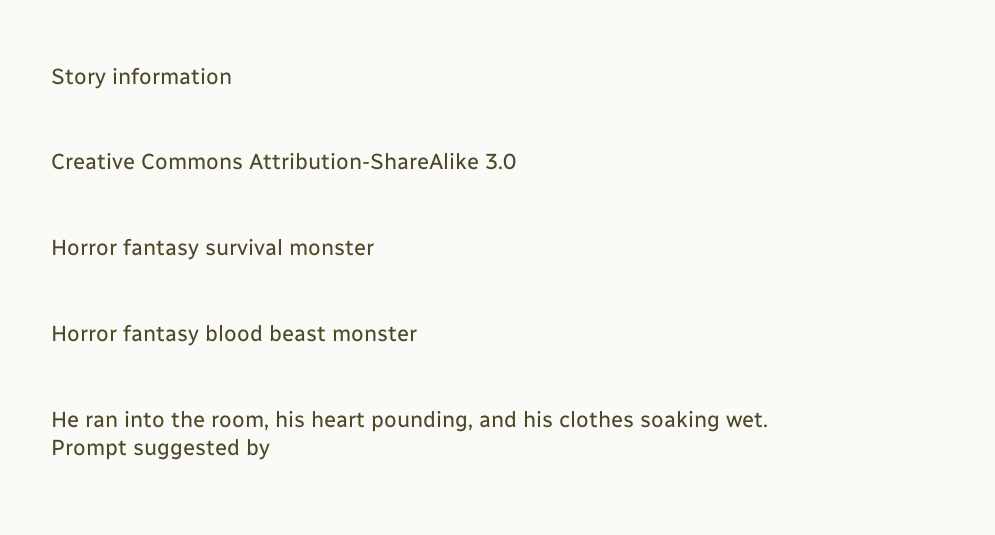Story information


Creative Commons Attribution-ShareAlike 3.0


Horror fantasy survival monster


Horror fantasy blood beast monster


He ran into the room, his heart pounding, and his clothes soaking wet.
Prompt suggested by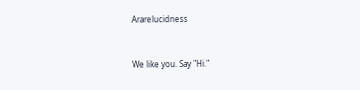Ararelucidness


We like you. Say "Hi."